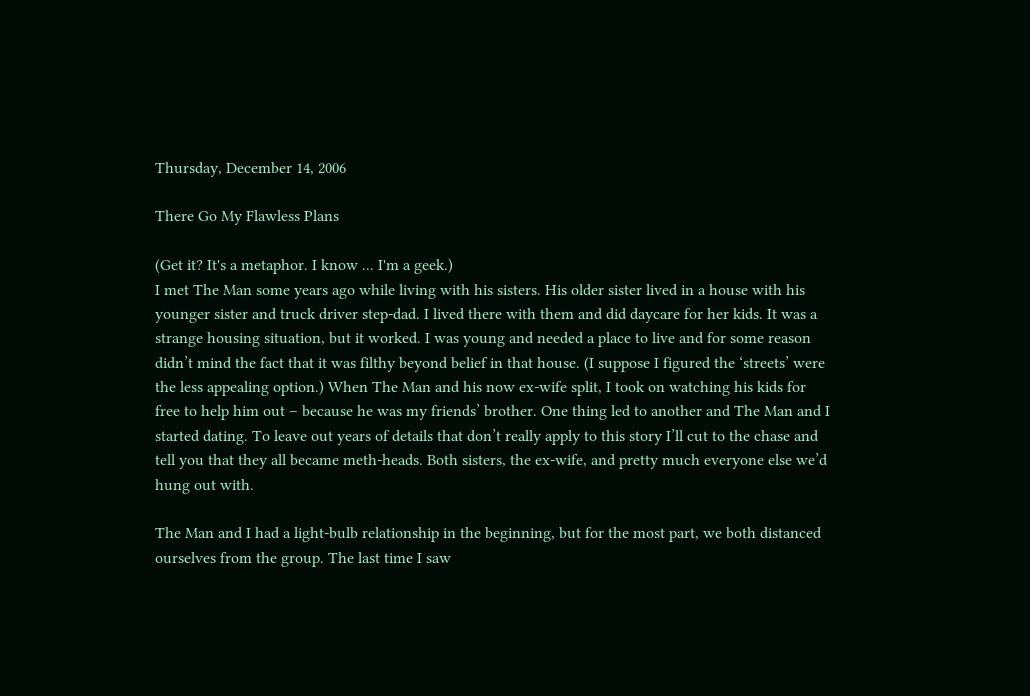Thursday, December 14, 2006

There Go My Flawless Plans

(Get it? It's a metaphor. I know ... I'm a geek.)
I met The Man some years ago while living with his sisters. His older sister lived in a house with his younger sister and truck driver step-dad. I lived there with them and did daycare for her kids. It was a strange housing situation, but it worked. I was young and needed a place to live and for some reason didn’t mind the fact that it was filthy beyond belief in that house. (I suppose I figured the ‘streets’ were the less appealing option.) When The Man and his now ex-wife split, I took on watching his kids for free to help him out – because he was my friends’ brother. One thing led to another and The Man and I started dating. To leave out years of details that don’t really apply to this story I’ll cut to the chase and tell you that they all became meth-heads. Both sisters, the ex-wife, and pretty much everyone else we’d hung out with.

The Man and I had a light-bulb relationship in the beginning, but for the most part, we both distanced ourselves from the group. The last time I saw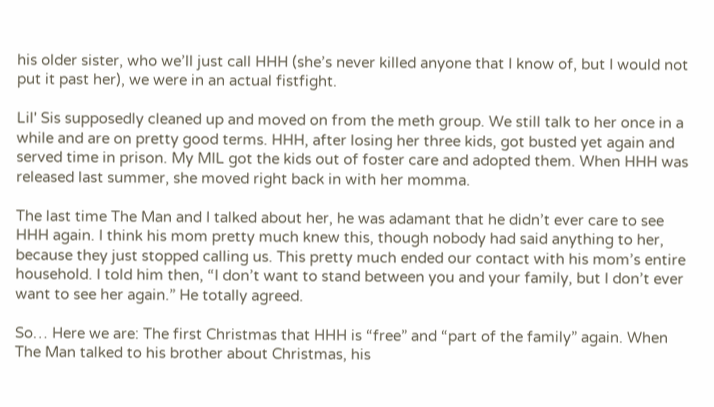his older sister, who we’ll just call HHH (she’s never killed anyone that I know of, but I would not put it past her), we were in an actual fistfight.

Lil' Sis supposedly cleaned up and moved on from the meth group. We still talk to her once in a while and are on pretty good terms. HHH, after losing her three kids, got busted yet again and served time in prison. My MIL got the kids out of foster care and adopted them. When HHH was released last summer, she moved right back in with her momma.

The last time The Man and I talked about her, he was adamant that he didn’t ever care to see HHH again. I think his mom pretty much knew this, though nobody had said anything to her, because they just stopped calling us. This pretty much ended our contact with his mom’s entire household. I told him then, “I don’t want to stand between you and your family, but I don’t ever want to see her again.” He totally agreed.

So… Here we are: The first Christmas that HHH is “free” and “part of the family” again. When The Man talked to his brother about Christmas, his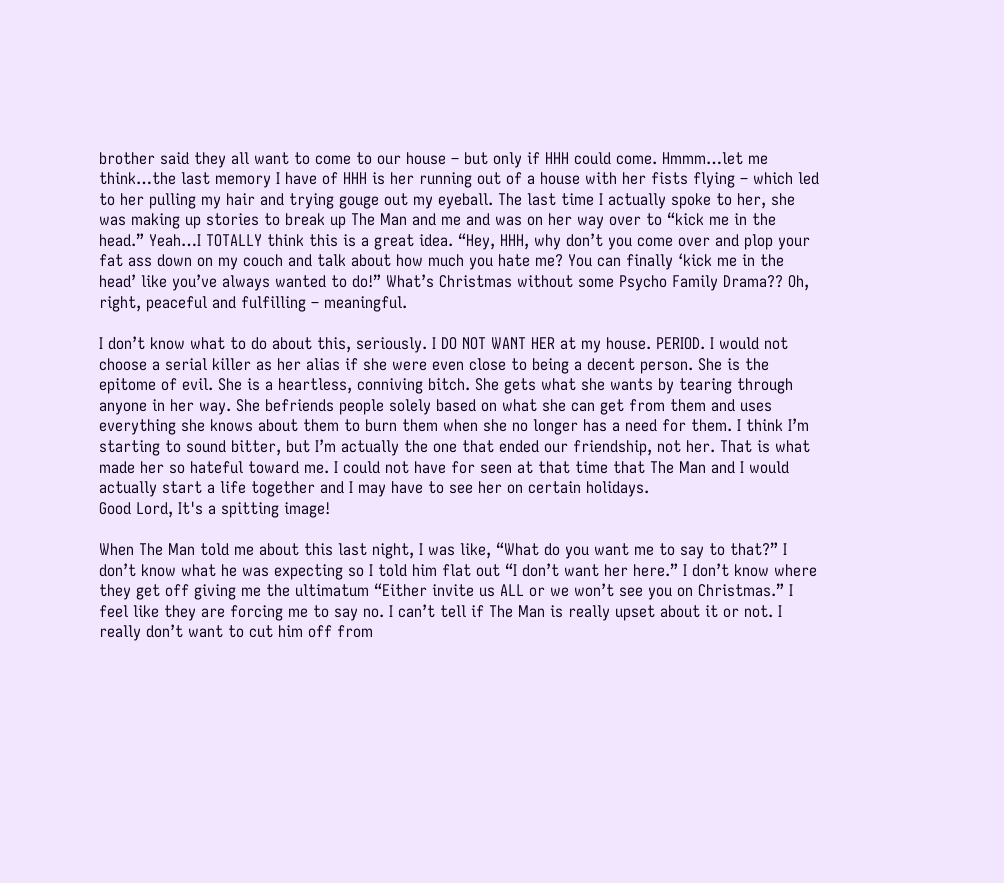brother said they all want to come to our house – but only if HHH could come. Hmmm…let me think…the last memory I have of HHH is her running out of a house with her fists flying – which led to her pulling my hair and trying gouge out my eyeball. The last time I actually spoke to her, she was making up stories to break up The Man and me and was on her way over to “kick me in the head.” Yeah…I TOTALLY think this is a great idea. “Hey, HHH, why don’t you come over and plop your fat ass down on my couch and talk about how much you hate me? You can finally ‘kick me in the head’ like you’ve always wanted to do!” What’s Christmas without some Psycho Family Drama?? Oh, right, peaceful and fulfilling – meaningful.

I don’t know what to do about this, seriously. I DO NOT WANT HER at my house. PERIOD. I would not choose a serial killer as her alias if she were even close to being a decent person. She is the epitome of evil. She is a heartless, conniving bitch. She gets what she wants by tearing through anyone in her way. She befriends people solely based on what she can get from them and uses everything she knows about them to burn them when she no longer has a need for them. I think I’m starting to sound bitter, but I’m actually the one that ended our friendship, not her. That is what made her so hateful toward me. I could not have for seen at that time that The Man and I would actually start a life together and I may have to see her on certain holidays.
Good Lord, It's a spitting image!

When The Man told me about this last night, I was like, “What do you want me to say to that?” I don’t know what he was expecting so I told him flat out “I don’t want her here.” I don’t know where they get off giving me the ultimatum “Either invite us ALL or we won’t see you on Christmas.” I feel like they are forcing me to say no. I can’t tell if The Man is really upset about it or not. I really don’t want to cut him off from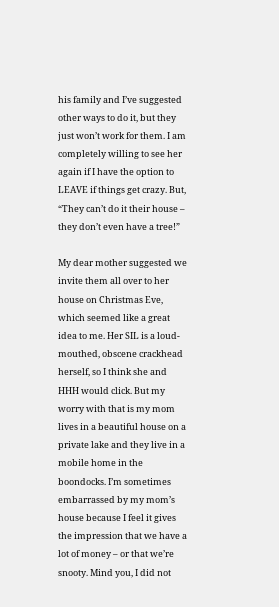his family and I’ve suggested other ways to do it, but they just won’t work for them. I am completely willing to see her again if I have the option to LEAVE if things get crazy. But, “They can’t do it their house – they don’t even have a tree!”

My dear mother suggested we invite them all over to her house on Christmas Eve, which seemed like a great idea to me. Her SIL is a loud-mouthed, obscene crackhead herself, so I think she and HHH would click. But my worry with that is my mom lives in a beautiful house on a private lake and they live in a mobile home in the boondocks. I’m sometimes embarrassed by my mom’s house because I feel it gives the impression that we have a lot of money – or that we’re snooty. Mind you, I did not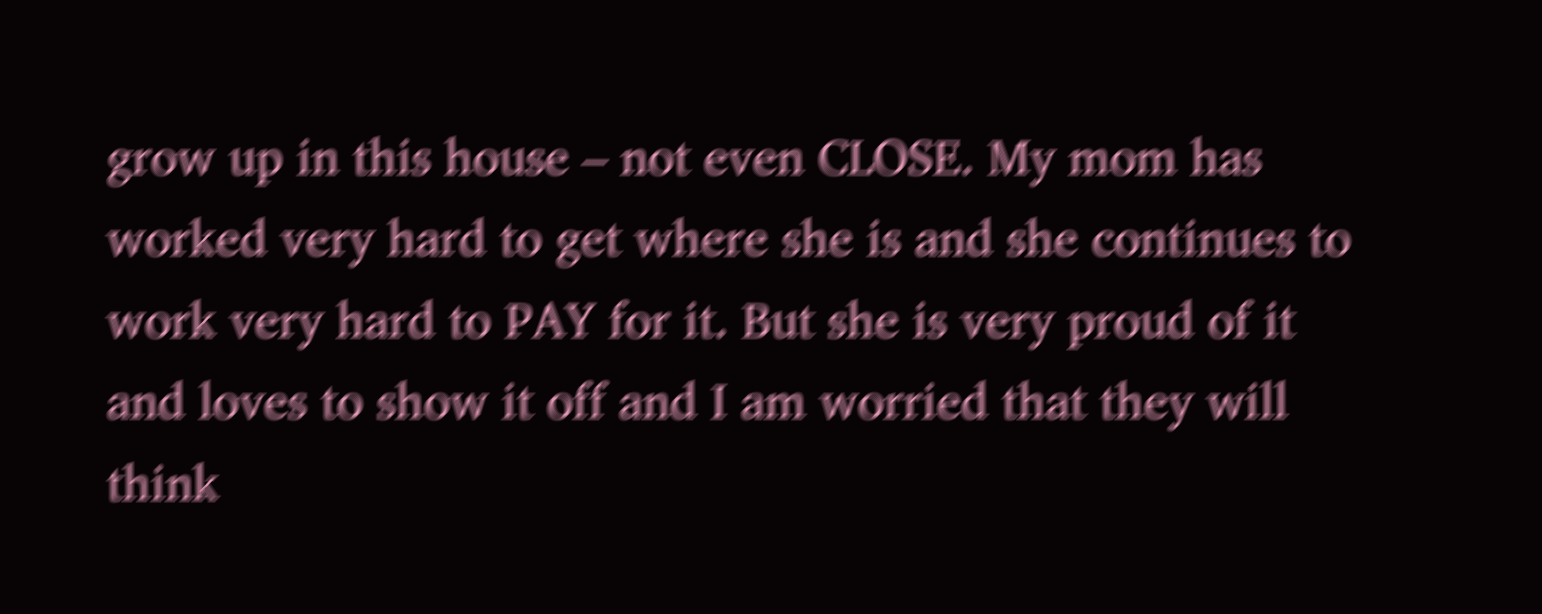grow up in this house – not even CLOSE. My mom has worked very hard to get where she is and she continues to work very hard to PAY for it. But she is very proud of it and loves to show it off and I am worried that they will think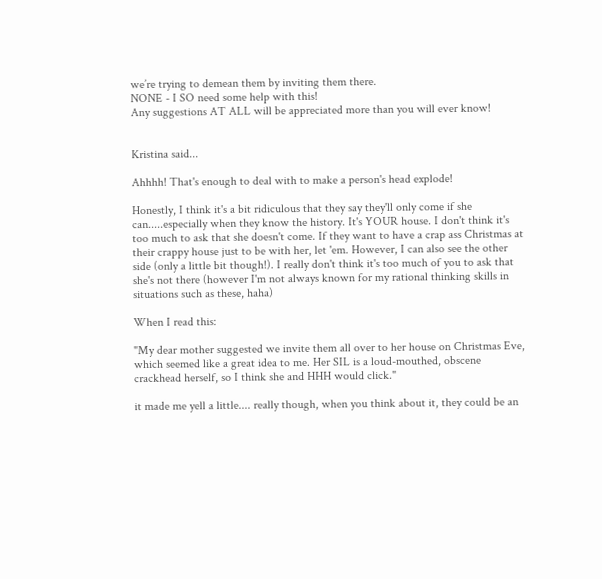we’re trying to demean them by inviting them there.
NONE - I SO need some help with this!
Any suggestions AT ALL will be appreciated more than you will ever know!


Kristina said...

Ahhhh! That's enough to deal with to make a person's head explode!

Honestly, I think it's a bit ridiculous that they say they'll only come if she can.....especially when they know the history. It's YOUR house. I don't think it's too much to ask that she doesn't come. If they want to have a crap ass Christmas at their crappy house just to be with her, let 'em. However, I can also see the other side (only a little bit though!). I really don't think it's too much of you to ask that she's not there (however I'm not always known for my rational thinking skills in situations such as these, haha)

When I read this:

"My dear mother suggested we invite them all over to her house on Christmas Eve, which seemed like a great idea to me. Her SIL is a loud-mouthed, obscene crackhead herself, so I think she and HHH would click."

it made me yell a little.... really though, when you think about it, they could be an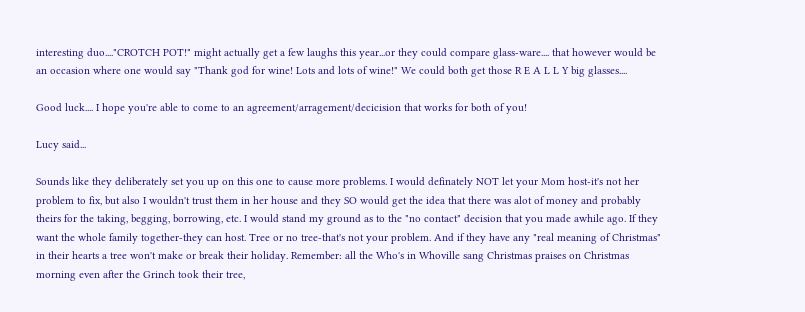interesting duo...."CROTCH POT!" might actually get a few laughs this year...or they could compare glass-ware.... that however would be an occasion where one would say "Thank god for wine! Lots and lots of wine!" We could both get those R E A L L Y big glasses....

Good luck.... I hope you're able to come to an agreement/arragement/decicision that works for both of you!

Lucy said...

Sounds like they deliberately set you up on this one to cause more problems. I would definately NOT let your Mom host-it's not her problem to fix, but also I wouldn't trust them in her house and they SO would get the idea that there was alot of money and probably theirs for the taking, begging, borrowing, etc. I would stand my ground as to the "no contact" decision that you made awhile ago. If they want the whole family together-they can host. Tree or no tree-that's not your problem. And if they have any "real meaning of Christmas" in their hearts a tree won't make or break their holiday. Remember: all the Who's in Whoville sang Christmas praises on Christmas morning even after the Grinch took their tree,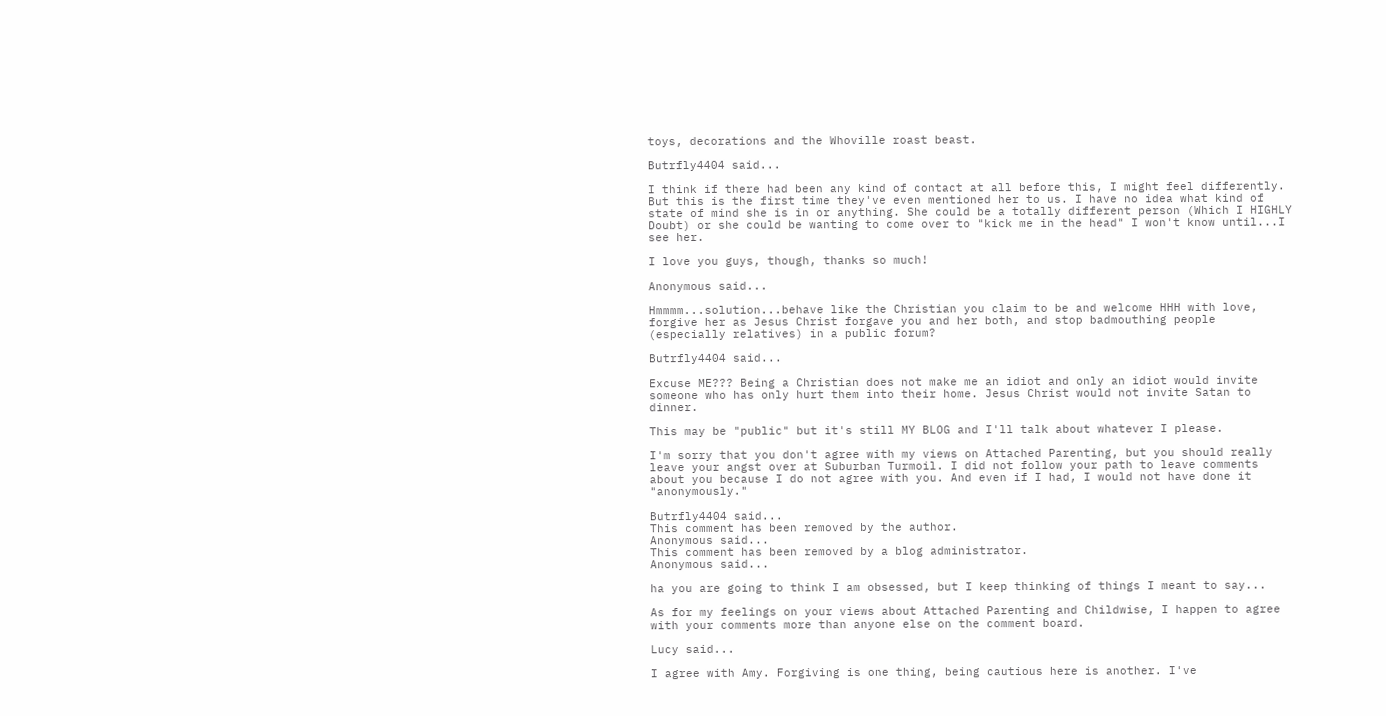toys, decorations and the Whoville roast beast.

Butrfly4404 said...

I think if there had been any kind of contact at all before this, I might feel differently. But this is the first time they've even mentioned her to us. I have no idea what kind of state of mind she is in or anything. She could be a totally different person (Which I HIGHLY Doubt) or she could be wanting to come over to "kick me in the head" I won't know until...I see her.

I love you guys, though, thanks so much!

Anonymous said...

Hmmmm...solution...behave like the Christian you claim to be and welcome HHH with love, forgive her as Jesus Christ forgave you and her both, and stop badmouthing people (especially relatives) in a public forum?

Butrfly4404 said...

Excuse ME??? Being a Christian does not make me an idiot and only an idiot would invite someone who has only hurt them into their home. Jesus Christ would not invite Satan to dinner.

This may be "public" but it's still MY BLOG and I'll talk about whatever I please.

I'm sorry that you don't agree with my views on Attached Parenting, but you should really leave your angst over at Suburban Turmoil. I did not follow your path to leave comments about you because I do not agree with you. And even if I had, I would not have done it "anonymously."

Butrfly4404 said...
This comment has been removed by the author.
Anonymous said...
This comment has been removed by a blog administrator.
Anonymous said...

ha you are going to think I am obsessed, but I keep thinking of things I meant to say...

As for my feelings on your views about Attached Parenting and Childwise, I happen to agree with your comments more than anyone else on the comment board.

Lucy said...

I agree with Amy. Forgiving is one thing, being cautious here is another. I've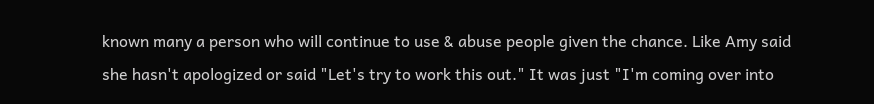known many a person who will continue to use & abuse people given the chance. Like Amy said she hasn't apologized or said "Let's try to work this out." It was just "I'm coming over into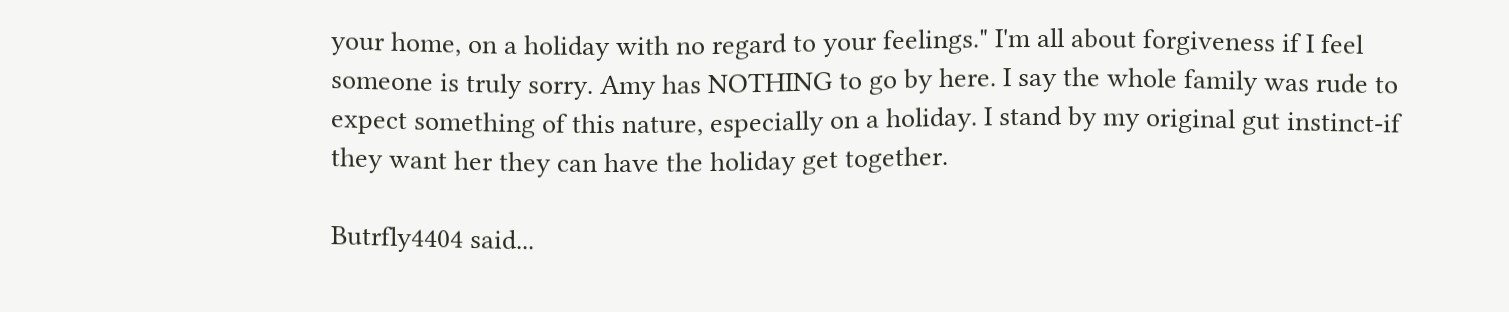your home, on a holiday with no regard to your feelings." I'm all about forgiveness if I feel someone is truly sorry. Amy has NOTHING to go by here. I say the whole family was rude to expect something of this nature, especially on a holiday. I stand by my original gut instinct-if they want her they can have the holiday get together.

Butrfly4404 said...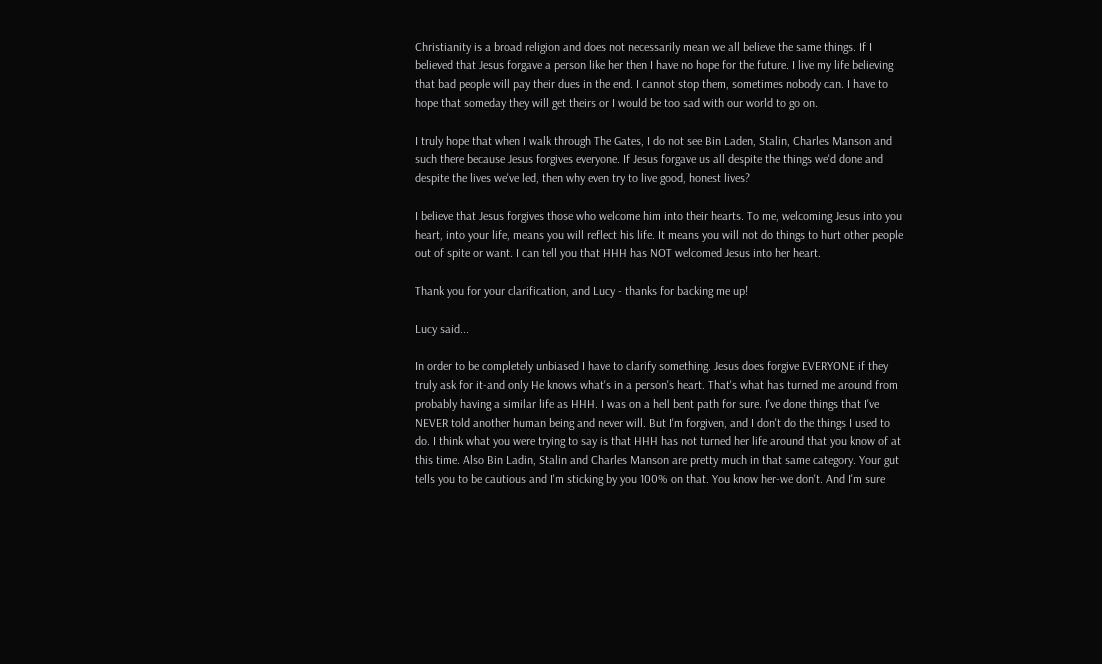Christianity is a broad religion and does not necessarily mean we all believe the same things. If I believed that Jesus forgave a person like her then I have no hope for the future. I live my life believing that bad people will pay their dues in the end. I cannot stop them, sometimes nobody can. I have to hope that someday they will get theirs or I would be too sad with our world to go on.

I truly hope that when I walk through The Gates, I do not see Bin Laden, Stalin, Charles Manson and such there because Jesus forgives everyone. If Jesus forgave us all despite the things we'd done and despite the lives we've led, then why even try to live good, honest lives?

I believe that Jesus forgives those who welcome him into their hearts. To me, welcoming Jesus into you heart, into your life, means you will reflect his life. It means you will not do things to hurt other people out of spite or want. I can tell you that HHH has NOT welcomed Jesus into her heart.

Thank you for your clarification, and Lucy - thanks for backing me up!

Lucy said...

In order to be completely unbiased I have to clarify something. Jesus does forgive EVERYONE if they truly ask for it-and only He knows what's in a person's heart. That's what has turned me around from probably having a similar life as HHH. I was on a hell bent path for sure. I've done things that I've NEVER told another human being and never will. But I'm forgiven, and I don't do the things I used to do. I think what you were trying to say is that HHH has not turned her life around that you know of at this time. Also Bin Ladin, Stalin and Charles Manson are pretty much in that same category. Your gut tells you to be cautious and I'm sticking by you 100% on that. You know her-we don't. And I'm sure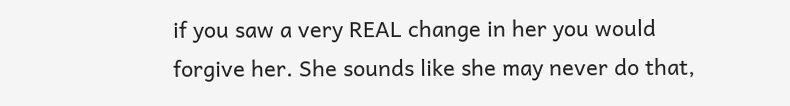if you saw a very REAL change in her you would forgive her. She sounds like she may never do that,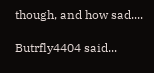though, and how sad....

Butrfly4404 said...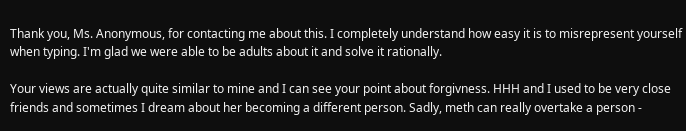Thank you, Ms. Anonymous, for contacting me about this. I completely understand how easy it is to misrepresent yourself when typing. I'm glad we were able to be adults about it and solve it rationally.

Your views are actually quite similar to mine and I can see your point about forgivness. HHH and I used to be very close friends and sometimes I dream about her becoming a different person. Sadly, meth can really overtake a person -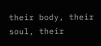their body, their soul, their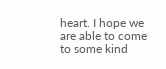heart. I hope we are able to come to some kind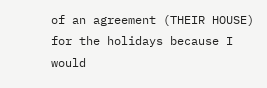of an agreement (THEIR HOUSE) for the holidays because I would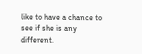like to have a chance to see if she is any different.